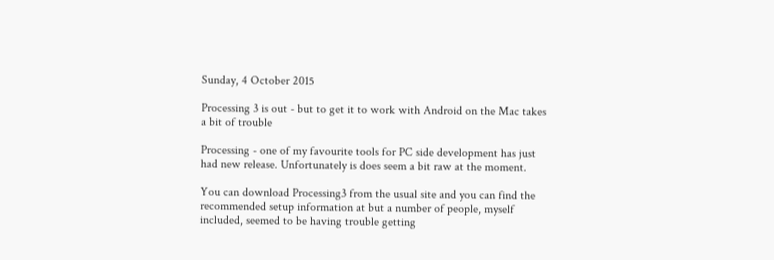Sunday, 4 October 2015

Processing 3 is out - but to get it to work with Android on the Mac takes a bit of trouble

Processing - one of my favourite tools for PC side development has just had new release. Unfortunately is does seem a bit raw at the moment.

You can download Processing3 from the usual site and you can find the recommended setup information at but a number of people, myself included, seemed to be having trouble getting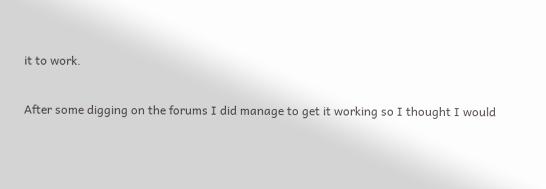it to work.

After some digging on the forums I did manage to get it working so I thought I would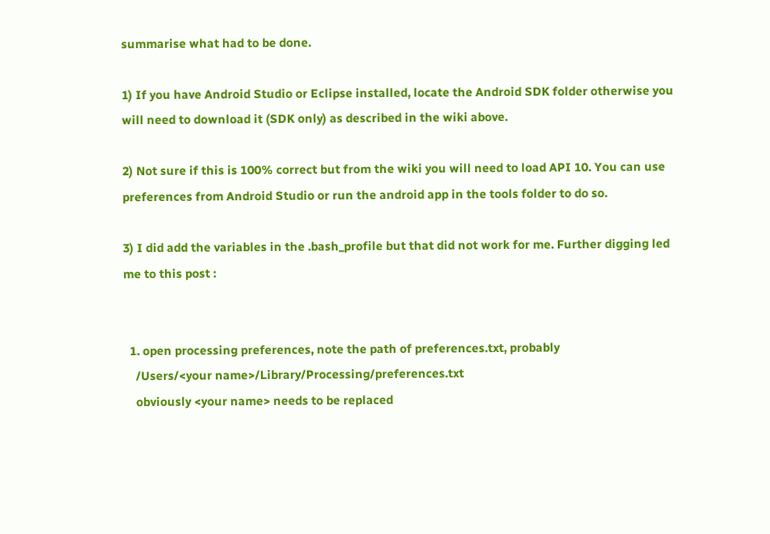summarise what had to be done.

1) If you have Android Studio or Eclipse installed, locate the Android SDK folder otherwise you will need to download it (SDK only) as described in the wiki above.

2) Not sure if this is 100% correct but from the wiki you will need to load API 10. You can use preferences from Android Studio or run the android app in the tools folder to do so.

3) I did add the variables in the .bash_profile but that did not work for me. Further digging led me to this post :


  1. open processing preferences, note the path of preferences.txt, probably
    /Users/<your name>/Library/Processing/preferences.txt
    obviously <your name> needs to be replaced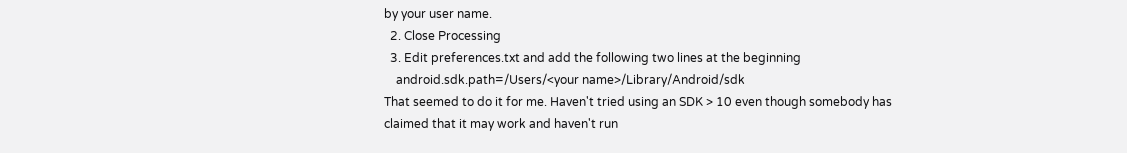by your user name.
  2. Close Processing
  3. Edit preferences.txt and add the following two lines at the beginning
    android.sdk.path=/Users/<your name>/Library/Android/sdk
That seemed to do it for me. Haven't tried using an SDK > 10 even though somebody has claimed that it may work and haven't run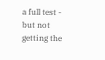a full test - but not getting the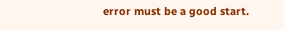error must be a good start.